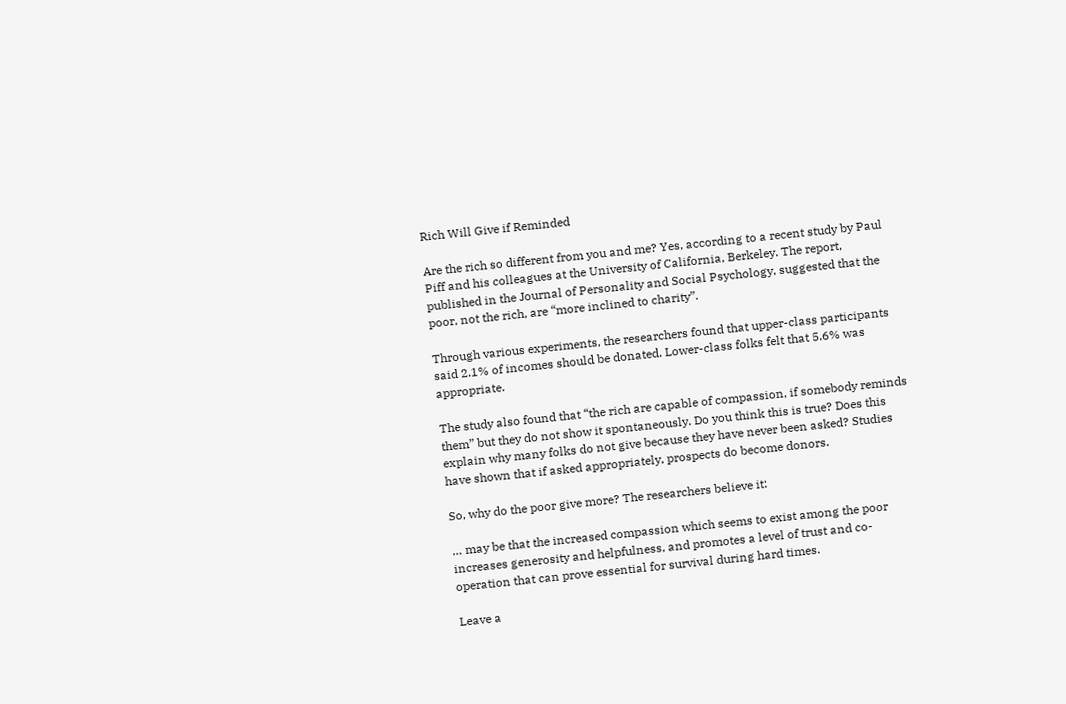Rich Will Give if Reminded

Are the rich so different from you and me? Yes, according to a recent study by Paul Piff and his colleagues at the University of California, Berkeley. The report, published in the Journal of Personality and Social Psychology, suggested that the poor, not the rich, are “more inclined to charity”.

Through various experiments, the researchers found that upper-class participants said 2.1% of incomes should be donated. Lower-class folks felt that 5.6% was appropriate.

The study also found that “the rich are capable of compassion, if somebody reminds them” but they do not show it spontaneously. Do you think this is true? Does this explain why many folks do not give because they have never been asked? Studies have shown that if asked appropriately, prospects do become donors.

So, why do the poor give more? The researchers believe it:

… may be that the increased compassion which seems to exist among the poor increases generosity and helpfulness, and promotes a level of trust and co-operation that can prove essential for survival during hard times.

Leave a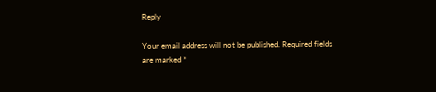Reply

Your email address will not be published. Required fields are marked *